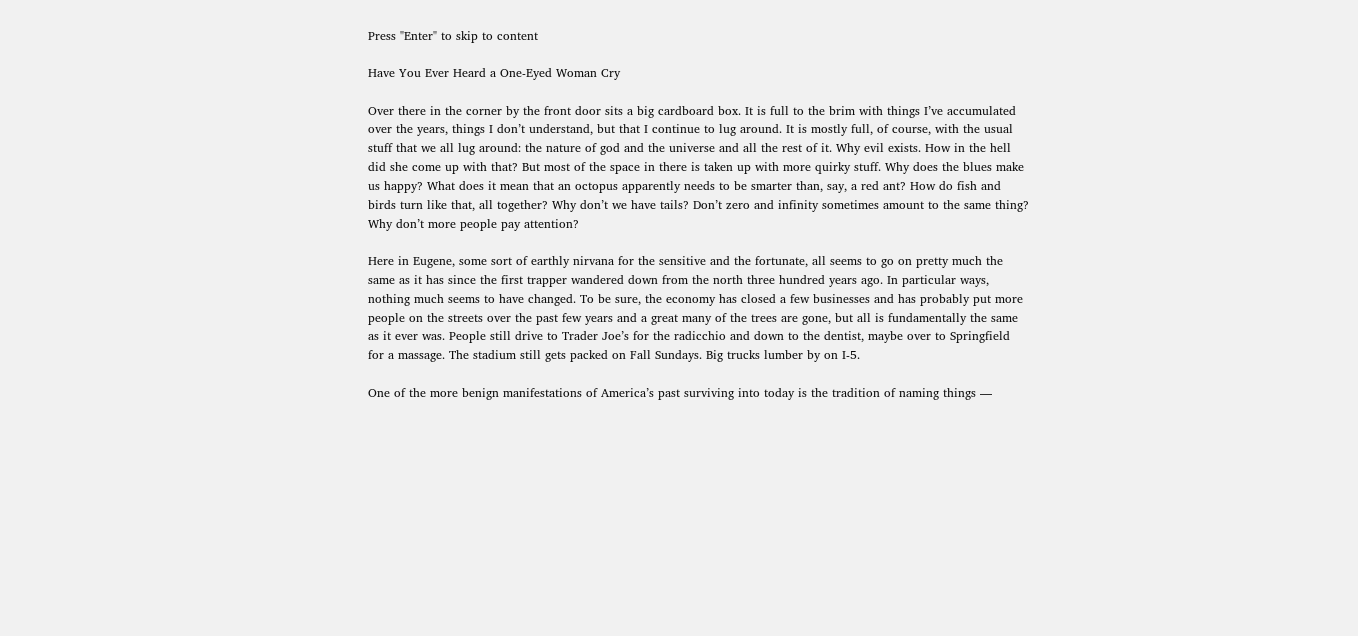Press "Enter" to skip to content

Have You Ever Heard a One-Eyed Woman Cry

Over there in the corner by the front door sits a big cardboard box. It is full to the brim with things I’ve accumulated over the years, things I don’t understand, but that I continue to lug around. It is mostly full, of course, with the usual stuff that we all lug around: the nature of god and the universe and all the rest of it. Why evil exists. How in the hell did she come up with that? But most of the space in there is taken up with more quirky stuff. Why does the blues make us happy? What does it mean that an octopus apparently needs to be smarter than, say, a red ant? How do fish and birds turn like that, all together? Why don’t we have tails? Don’t zero and infinity sometimes amount to the same thing? Why don’t more people pay attention?

Here in Eugene, some sort of earthly nirvana for the sensitive and the fortunate, all seems to go on pretty much the same as it has since the first trapper wandered down from the north three hundred years ago. In particular ways, nothing much seems to have changed. To be sure, the economy has closed a few businesses and has probably put more people on the streets over the past few years and a great many of the trees are gone, but all is fundamentally the same as it ever was. People still drive to Trader Joe’s for the radicchio and down to the dentist, maybe over to Springfield for a massage. The stadium still gets packed on Fall Sundays. Big trucks lumber by on I-5.

One of the more benign manifestations of America’s past surviving into today is the tradition of naming things —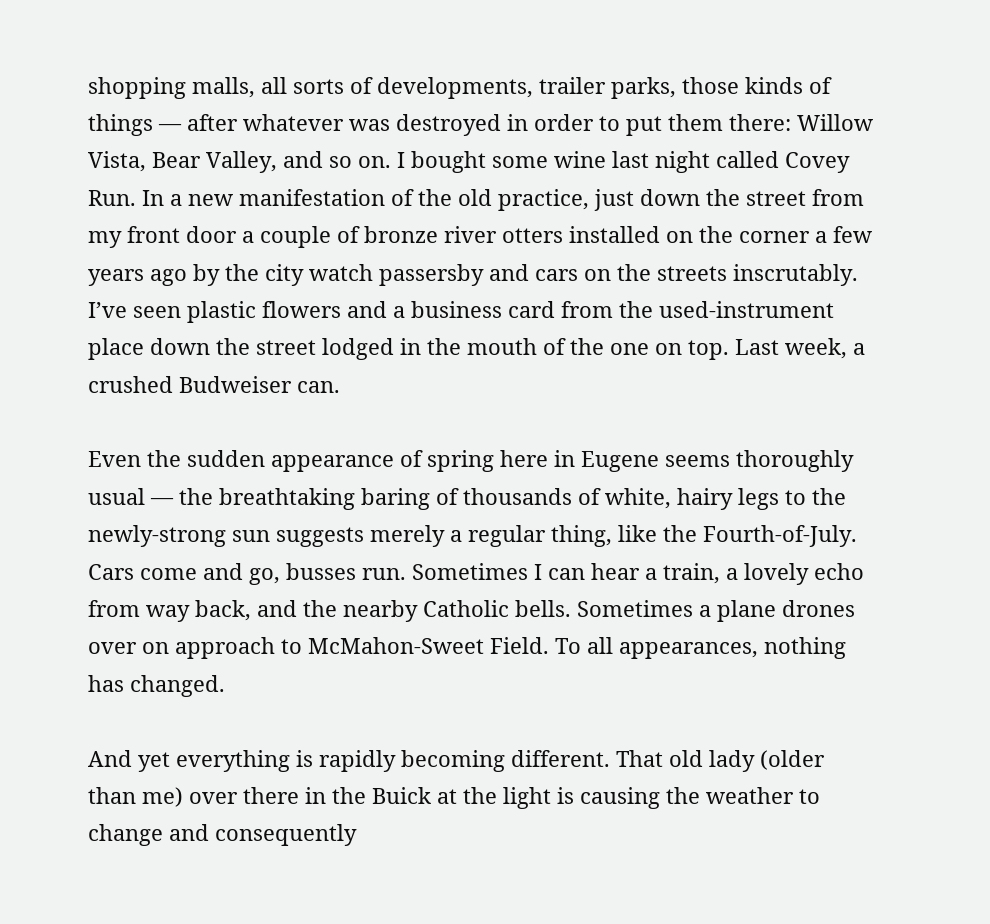shopping malls, all sorts of developments, trailer parks, those kinds of things — after whatever was destroyed in order to put them there: Willow Vista, Bear Valley, and so on. I bought some wine last night called Covey Run. In a new manifestation of the old practice, just down the street from my front door a couple of bronze river otters installed on the corner a few years ago by the city watch passersby and cars on the streets inscrutably. I’ve seen plastic flowers and a business card from the used-instrument place down the street lodged in the mouth of the one on top. Last week, a crushed Budweiser can.

Even the sudden appearance of spring here in Eugene seems thoroughly usual — the breathtaking baring of thousands of white, hairy legs to the newly-strong sun suggests merely a regular thing, like the Fourth-of-July. Cars come and go, busses run. Sometimes I can hear a train, a lovely echo from way back, and the nearby Catholic bells. Sometimes a plane drones over on approach to McMahon-Sweet Field. To all appearances, nothing has changed.

And yet everything is rapidly becoming different. That old lady (older than me) over there in the Buick at the light is causing the weather to change and consequently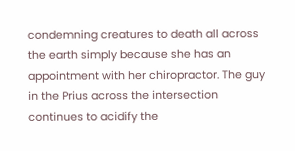condemning creatures to death all across the earth simply because she has an appointment with her chiropractor. The guy in the Prius across the intersection continues to acidify the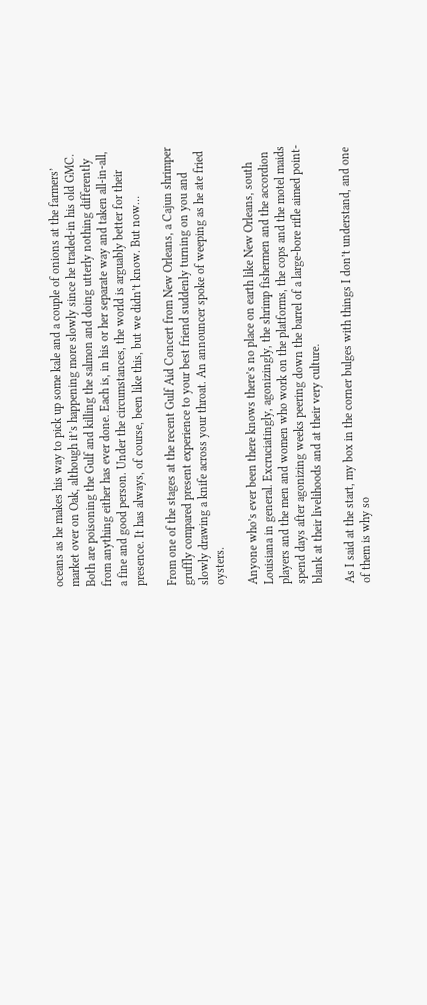oceans as he makes his way to pick up some kale and a couple of onions at the farmers’ market over on Oak, although it’s happening more slowly since he traded-in his old GMC. Both are poisoning the Gulf and killing the salmon and doing utterly nothing differently from anything either has ever done. Each is, in his or her separate way and taken all-in-all, a fine and good person. Under the circumstances, the world is arguably better for their presence. It has always, of course, been like this, but we didn’t know. But now…

From one of the stages at the recent Gulf Aid Concert from New Orleans, a Cajun shrimper gruffly compared present experience to your best friend suddenly turning on you and slowly drawing a knife across your throat. An announcer spoke of weeping as he ate fried oysters.

Anyone who’s ever been there knows there’s no place on earth like New Orleans, south Louisiana in general. Excruciatingly, agonizingly, the shrimp fishermen and the accordion players and the men and women who work on the platforms, the cops and the motel maids spend days after agonizing weeks peering down the barrel of a large-bore rifle aimed point-blank at their livelihoods and at their very culture.

As I said at the start, my box in the corner bulges with things I don’t understand, and one of them is why so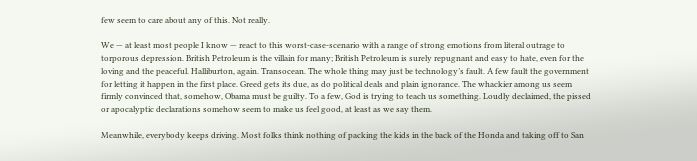few seem to care about any of this. Not really.

We — at least most people I know — react to this worst-case-scenario with a range of strong emotions from literal outrage to torporous depression. British Petroleum is the villain for many; British Petroleum is surely repugnant and easy to hate, even for the loving and the peaceful. Halliburton, again. Transocean. The whole thing may just be technology’s fault. A few fault the government for letting it happen in the first place. Greed gets its due, as do political deals and plain ignorance. The whackier among us seem firmly convinced that, somehow, Obama must be guilty. To a few, God is trying to teach us something. Loudly declaimed, the pissed or apocalyptic declarations somehow seem to make us feel good, at least as we say them.

Meanwhile, everybody keeps driving. Most folks think nothing of packing the kids in the back of the Honda and taking off to San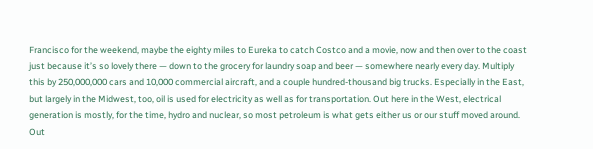Francisco for the weekend, maybe the eighty miles to Eureka to catch Costco and a movie, now and then over to the coast just because it’s so lovely there — down to the grocery for laundry soap and beer — somewhere nearly every day. Multiply this by 250,000,000 cars and 10,000 commercial aircraft, and a couple hundred-thousand big trucks. Especially in the East, but largely in the Midwest, too, oil is used for electricity as well as for transportation. Out here in the West, electrical generation is mostly, for the time, hydro and nuclear, so most petroleum is what gets either us or our stuff moved around. Out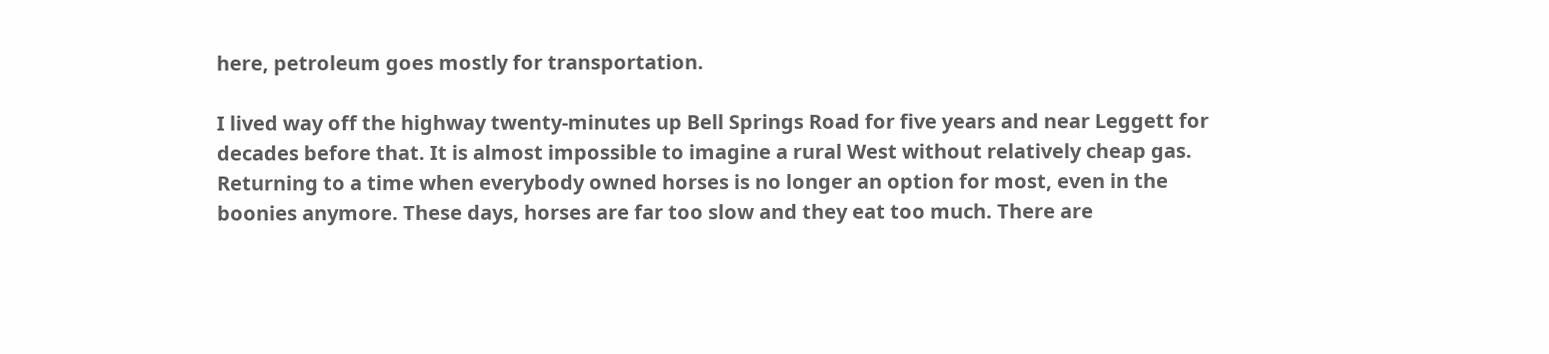here, petroleum goes mostly for transportation.

I lived way off the highway twenty-minutes up Bell Springs Road for five years and near Leggett for decades before that. It is almost impossible to imagine a rural West without relatively cheap gas. Returning to a time when everybody owned horses is no longer an option for most, even in the boonies anymore. These days, horses are far too slow and they eat too much. There are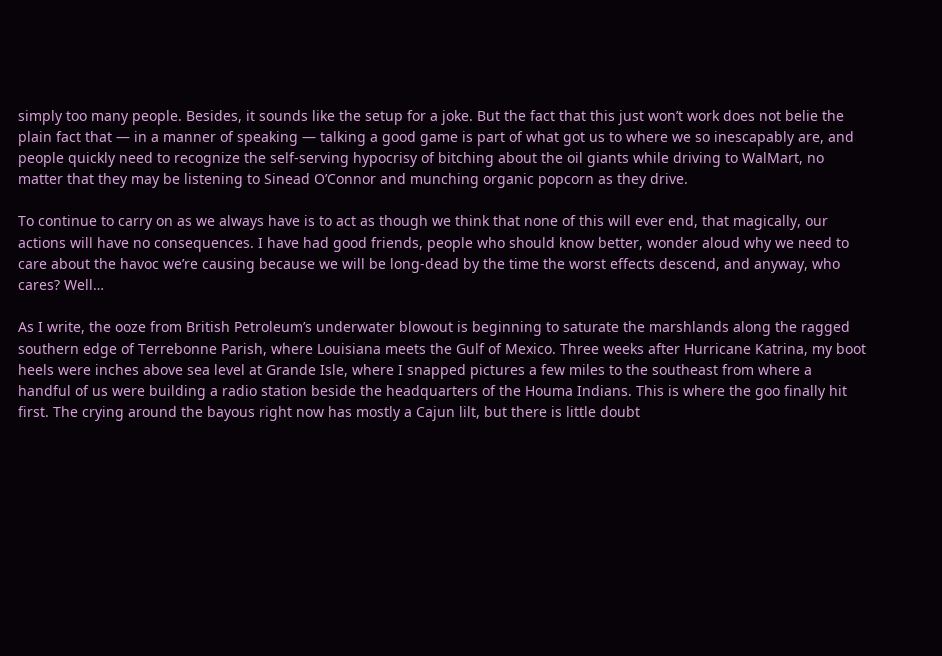simply too many people. Besides, it sounds like the setup for a joke. But the fact that this just won’t work does not belie the plain fact that — in a manner of speaking — talking a good game is part of what got us to where we so inescapably are, and people quickly need to recognize the self-serving hypocrisy of bitching about the oil giants while driving to WalMart, no matter that they may be listening to Sinead O’Connor and munching organic popcorn as they drive.

To continue to carry on as we always have is to act as though we think that none of this will ever end, that magically, our actions will have no consequences. I have had good friends, people who should know better, wonder aloud why we need to care about the havoc we’re causing because we will be long-dead by the time the worst effects descend, and anyway, who cares? Well…

As I write, the ooze from British Petroleum’s underwater blowout is beginning to saturate the marshlands along the ragged southern edge of Terrebonne Parish, where Louisiana meets the Gulf of Mexico. Three weeks after Hurricane Katrina, my boot heels were inches above sea level at Grande Isle, where I snapped pictures a few miles to the southeast from where a handful of us were building a radio station beside the headquarters of the Houma Indians. This is where the goo finally hit first. The crying around the bayous right now has mostly a Cajun lilt, but there is little doubt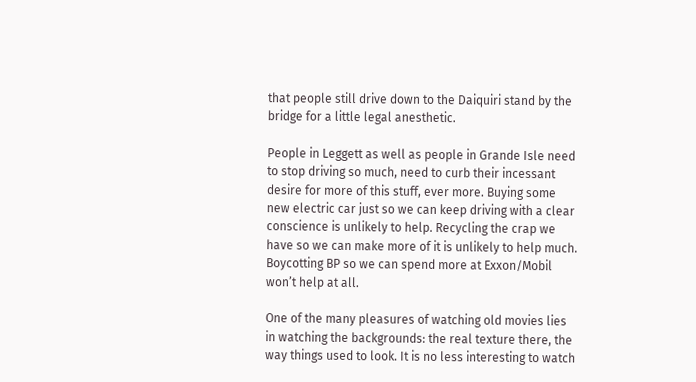that people still drive down to the Daiquiri stand by the bridge for a little legal anesthetic.

People in Leggett as well as people in Grande Isle need to stop driving so much, need to curb their incessant desire for more of this stuff, ever more. Buying some new electric car just so we can keep driving with a clear conscience is unlikely to help. Recycling the crap we have so we can make more of it is unlikely to help much. Boycotting BP so we can spend more at Exxon/Mobil won’t help at all.

One of the many pleasures of watching old movies lies in watching the backgrounds: the real texture there, the way things used to look. It is no less interesting to watch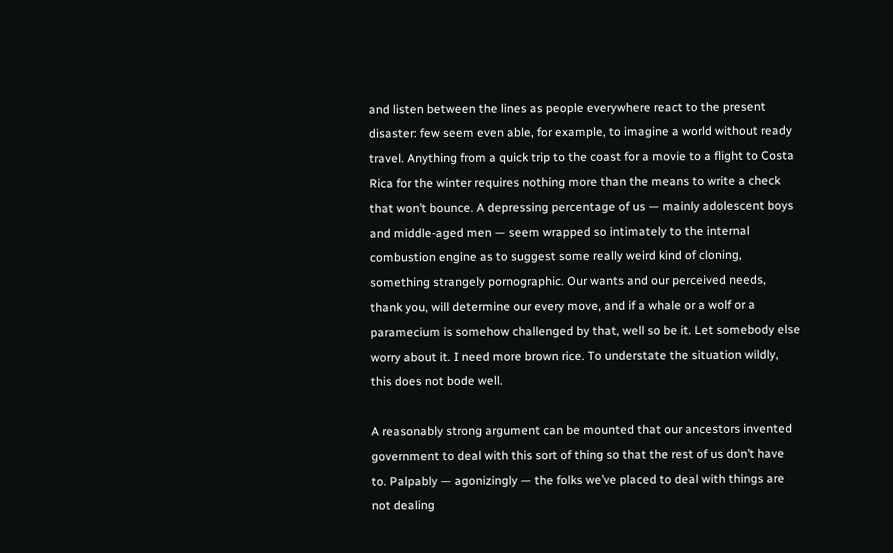and listen between the lines as people everywhere react to the present disaster: few seem even able, for example, to imagine a world without ready travel. Anything from a quick trip to the coast for a movie to a flight to Costa Rica for the winter requires nothing more than the means to write a check that won’t bounce. A depressing percentage of us — mainly adolescent boys and middle-aged men — seem wrapped so intimately to the internal combustion engine as to suggest some really weird kind of cloning, something strangely pornographic. Our wants and our perceived needs, thank you, will determine our every move, and if a whale or a wolf or a paramecium is somehow challenged by that, well so be it. Let somebody else worry about it. I need more brown rice. To understate the situation wildly, this does not bode well.

A reasonably strong argument can be mounted that our ancestors invented government to deal with this sort of thing so that the rest of us don’t have to. Palpably — agonizingly — the folks we’ve placed to deal with things are not dealing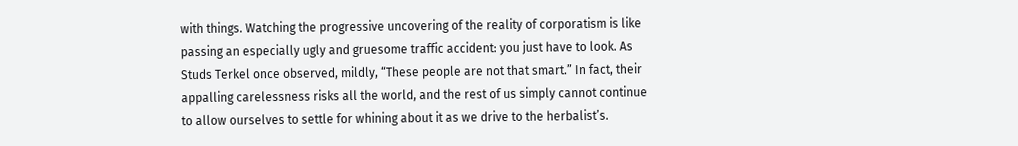with things. Watching the progressive uncovering of the reality of corporatism is like passing an especially ugly and gruesome traffic accident: you just have to look. As Studs Terkel once observed, mildly, “These people are not that smart.” In fact, their appalling carelessness risks all the world, and the rest of us simply cannot continue to allow ourselves to settle for whining about it as we drive to the herbalist’s.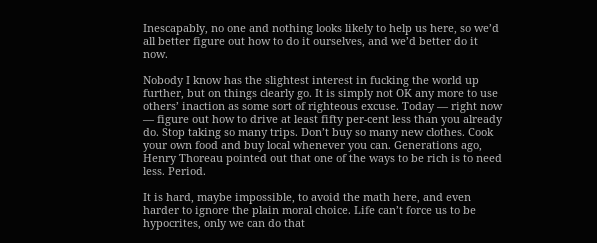Inescapably, no one and nothing looks likely to help us here, so we’d all better figure out how to do it ourselves, and we’d better do it now.

Nobody I know has the slightest interest in fucking the world up further, but on things clearly go. It is simply not OK any more to use others’ inaction as some sort of righteous excuse. Today — right now — figure out how to drive at least fifty per-cent less than you already do. Stop taking so many trips. Don’t buy so many new clothes. Cook your own food and buy local whenever you can. Generations ago, Henry Thoreau pointed out that one of the ways to be rich is to need less. Period.

It is hard, maybe impossible, to avoid the math here, and even harder to ignore the plain moral choice. Life can’t force us to be hypocrites, only we can do that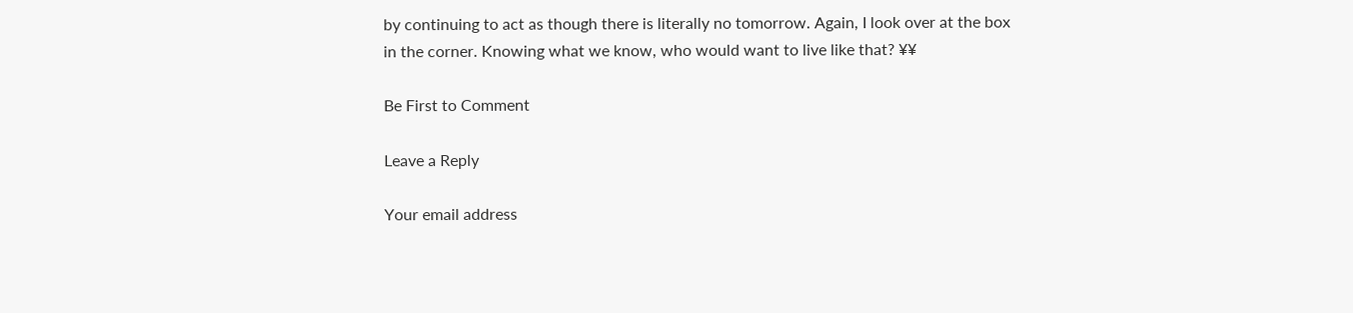by continuing to act as though there is literally no tomorrow. Again, I look over at the box in the corner. Knowing what we know, who would want to live like that? ¥¥

Be First to Comment

Leave a Reply

Your email address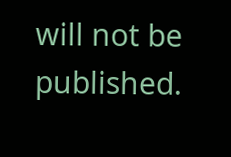will not be published.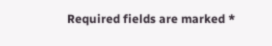Required fields are marked *